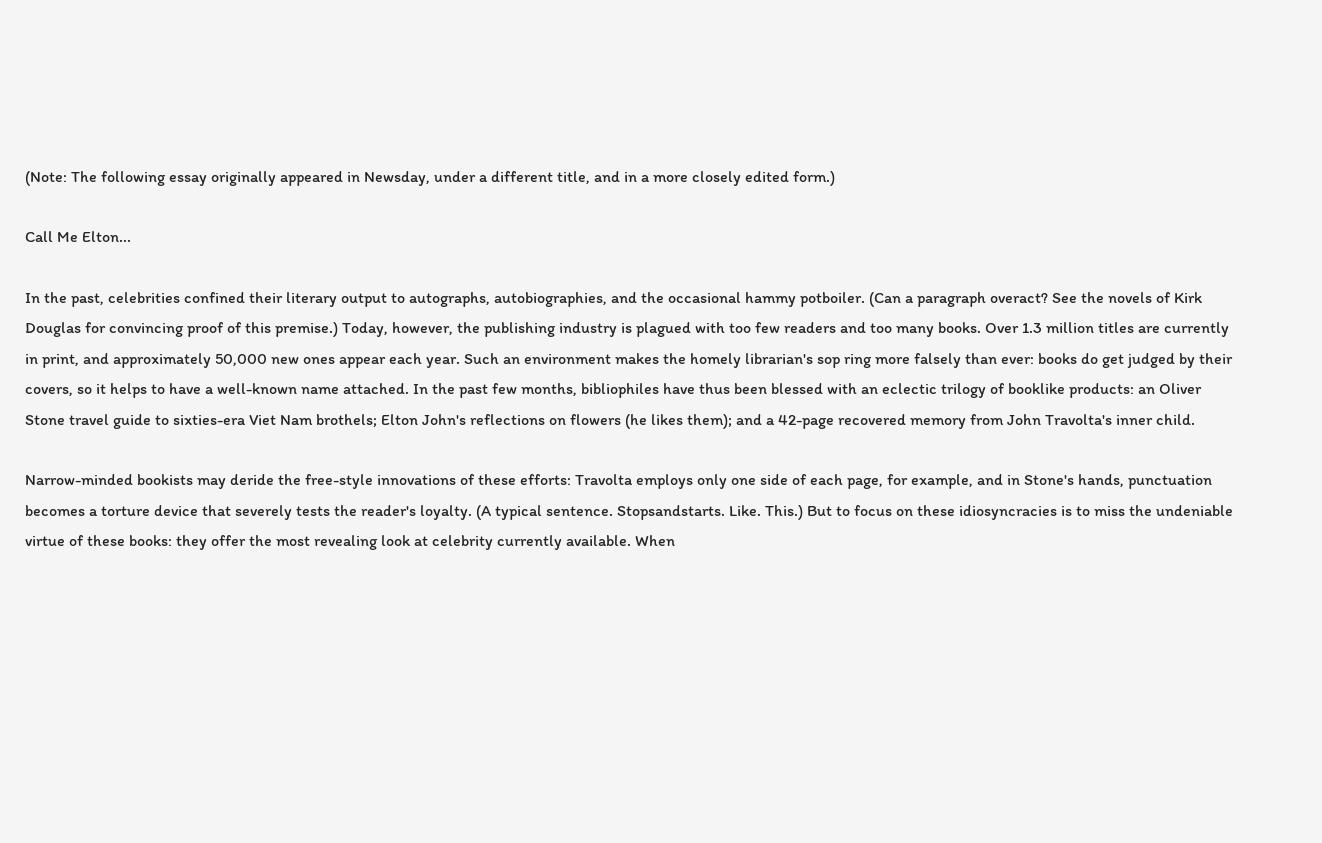(Note: The following essay originally appeared in Newsday, under a different title, and in a more closely edited form.)

Call Me Elton...

In the past, celebrities confined their literary output to autographs, autobiographies, and the occasional hammy potboiler. (Can a paragraph overact? See the novels of Kirk Douglas for convincing proof of this premise.) Today, however, the publishing industry is plagued with too few readers and too many books. Over 1.3 million titles are currently in print, and approximately 50,000 new ones appear each year. Such an environment makes the homely librarian's sop ring more falsely than ever: books do get judged by their covers, so it helps to have a well-known name attached. In the past few months, bibliophiles have thus been blessed with an eclectic trilogy of booklike products: an Oliver Stone travel guide to sixties-era Viet Nam brothels; Elton John's reflections on flowers (he likes them); and a 42-page recovered memory from John Travolta's inner child.

Narrow-minded bookists may deride the free-style innovations of these efforts: Travolta employs only one side of each page, for example, and in Stone's hands, punctuation becomes a torture device that severely tests the reader's loyalty. (A typical sentence. Stopsandstarts. Like. This.) But to focus on these idiosyncracies is to miss the undeniable virtue of these books: they offer the most revealing look at celebrity currently available. When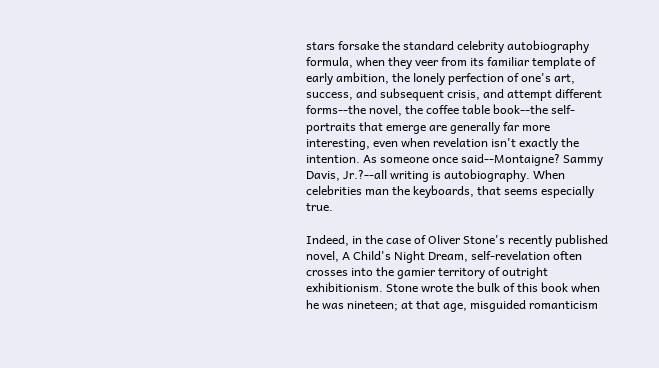stars forsake the standard celebrity autobiography formula, when they veer from its familiar template of early ambition, the lonely perfection of one's art, success, and subsequent crisis, and attempt different forms--the novel, the coffee table book--the self-portraits that emerge are generally far more interesting, even when revelation isn't exactly the intention. As someone once said--Montaigne? Sammy Davis, Jr.?--all writing is autobiography. When celebrities man the keyboards, that seems especially true.

Indeed, in the case of Oliver Stone's recently published novel, A Child's Night Dream, self-revelation often crosses into the gamier territory of outright exhibitionism. Stone wrote the bulk of this book when he was nineteen; at that age, misguided romanticism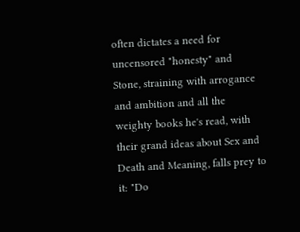often dictates a need for uncensored "honesty" and Stone, straining with arrogance and ambition and all the weighty books he's read, with their grand ideas about Sex and Death and Meaning, falls prey to it: "Do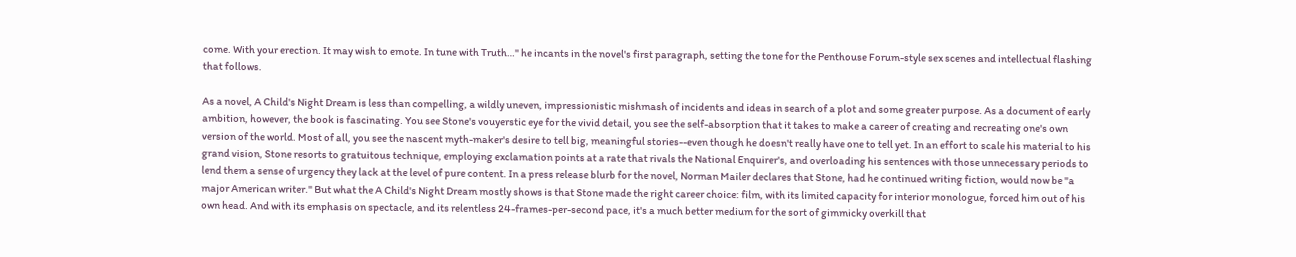come. With your erection. It may wish to emote. In tune with Truth…" he incants in the novel's first paragraph, setting the tone for the Penthouse Forum-style sex scenes and intellectual flashing that follows.

As a novel, A Child's Night Dream is less than compelling, a wildly uneven, impressionistic mishmash of incidents and ideas in search of a plot and some greater purpose. As a document of early ambition, however, the book is fascinating. You see Stone's vouyerstic eye for the vivid detail, you see the self-absorption that it takes to make a career of creating and recreating one's own version of the world. Most of all, you see the nascent myth-maker's desire to tell big, meaningful stories--even though he doesn't really have one to tell yet. In an effort to scale his material to his grand vision, Stone resorts to gratuitous technique, employing exclamation points at a rate that rivals the National Enquirer's, and overloading his sentences with those unnecessary periods to lend them a sense of urgency they lack at the level of pure content. In a press release blurb for the novel, Norman Mailer declares that Stone, had he continued writing fiction, would now be "a major American writer." But what the A Child's Night Dream mostly shows is that Stone made the right career choice: film, with its limited capacity for interior monologue, forced him out of his own head. And with its emphasis on spectacle, and its relentless 24-frames-per-second pace, it's a much better medium for the sort of gimmicky overkill that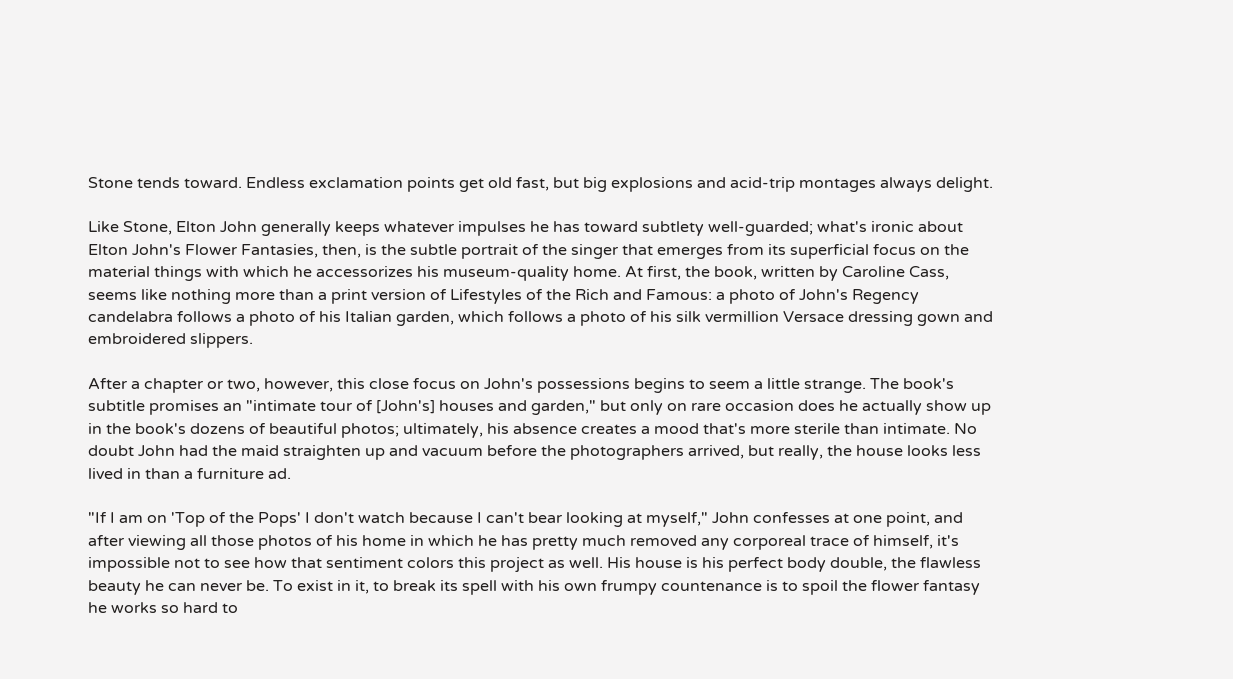Stone tends toward. Endless exclamation points get old fast, but big explosions and acid-trip montages always delight.

Like Stone, Elton John generally keeps whatever impulses he has toward subtlety well-guarded; what's ironic about Elton John's Flower Fantasies, then, is the subtle portrait of the singer that emerges from its superficial focus on the material things with which he accessorizes his museum-quality home. At first, the book, written by Caroline Cass, seems like nothing more than a print version of Lifestyles of the Rich and Famous: a photo of John's Regency candelabra follows a photo of his Italian garden, which follows a photo of his silk vermillion Versace dressing gown and embroidered slippers.

After a chapter or two, however, this close focus on John's possessions begins to seem a little strange. The book's subtitle promises an "intimate tour of [John's] houses and garden," but only on rare occasion does he actually show up in the book's dozens of beautiful photos; ultimately, his absence creates a mood that's more sterile than intimate. No doubt John had the maid straighten up and vacuum before the photographers arrived, but really, the house looks less lived in than a furniture ad.

"If I am on 'Top of the Pops' I don't watch because I can't bear looking at myself," John confesses at one point, and after viewing all those photos of his home in which he has pretty much removed any corporeal trace of himself, it's impossible not to see how that sentiment colors this project as well. His house is his perfect body double, the flawless beauty he can never be. To exist in it, to break its spell with his own frumpy countenance is to spoil the flower fantasy he works so hard to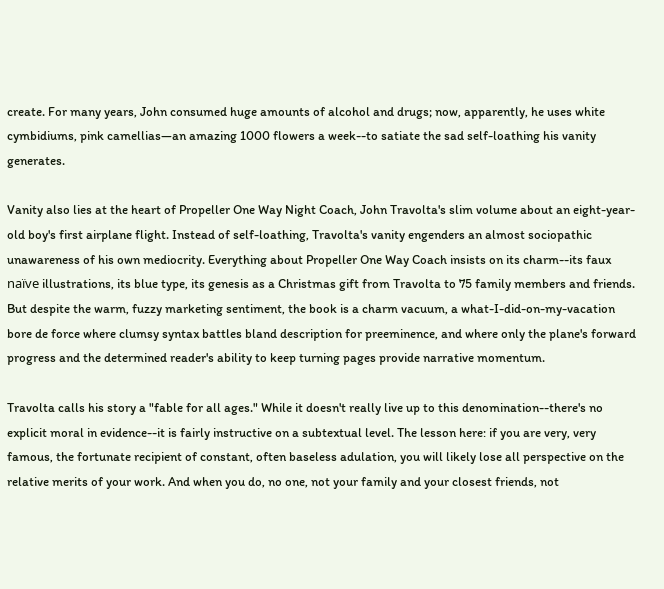create. For many years, John consumed huge amounts of alcohol and drugs; now, apparently, he uses white cymbidiums, pink camellias—an amazing 1000 flowers a week--to satiate the sad self-loathing his vanity generates.

Vanity also lies at the heart of Propeller One Way Night Coach, John Travolta's slim volume about an eight-year-old boy's first airplane flight. Instead of self-loathing, Travolta's vanity engenders an almost sociopathic unawareness of his own mediocrity. Everything about Propeller One Way Coach insists on its charm--its faux naïve illustrations, its blue type, its genesis as a Christmas gift from Travolta to 75 family members and friends. But despite the warm, fuzzy marketing sentiment, the book is a charm vacuum, a what-I-did-on-my-vacation bore de force where clumsy syntax battles bland description for preeminence, and where only the plane's forward progress and the determined reader's ability to keep turning pages provide narrative momentum.

Travolta calls his story a "fable for all ages." While it doesn't really live up to this denomination--there's no explicit moral in evidence--it is fairly instructive on a subtextual level. The lesson here: if you are very, very famous, the fortunate recipient of constant, often baseless adulation, you will likely lose all perspective on the relative merits of your work. And when you do, no one, not your family and your closest friends, not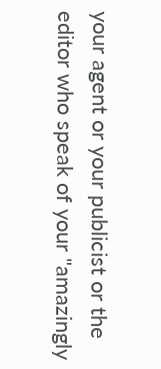your agent or your publicist or the editor who speak of your "amazingly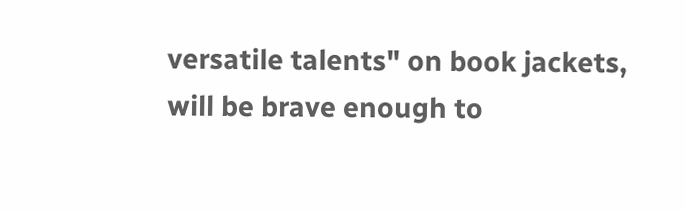versatile talents" on book jackets, will be brave enough to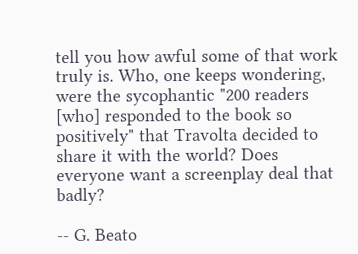tell you how awful some of that work truly is. Who, one keeps wondering, were the sycophantic "200 readers [who] responded to the book so positively" that Travolta decided to share it with the world? Does everyone want a screenplay deal that badly?

-- G. Beato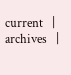current   |  archives   |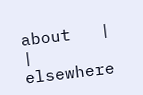about   |   |  elsewhere